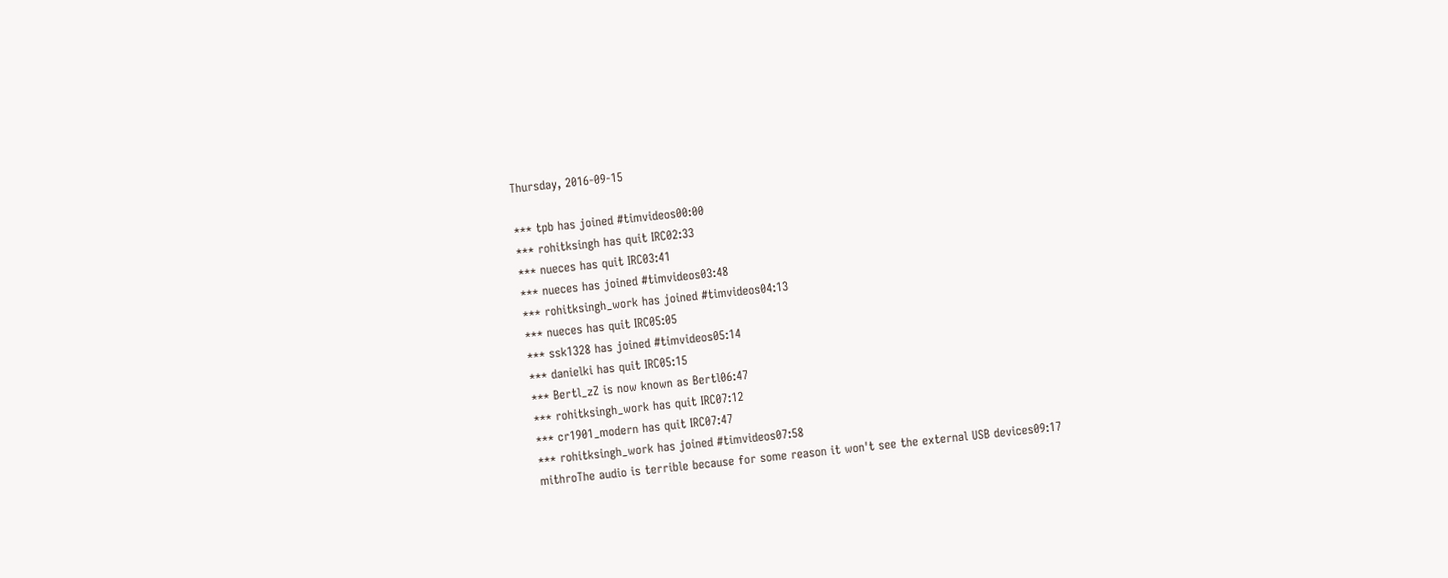Thursday, 2016-09-15

*** tpb has joined #timvideos00:00
*** rohitksingh has quit IRC02:33
*** nueces has quit IRC03:41
*** nueces has joined #timvideos03:48
*** rohitksingh_work has joined #timvideos04:13
*** nueces has quit IRC05:05
*** ssk1328 has joined #timvideos05:14
*** danielki has quit IRC05:15
*** Bertl_zZ is now known as Bertl06:47
*** rohitksingh_work has quit IRC07:12
*** cr1901_modern has quit IRC07:47
*** rohitksingh_work has joined #timvideos07:58
mithroThe audio is terrible because for some reason it won't see the external USB devices09:17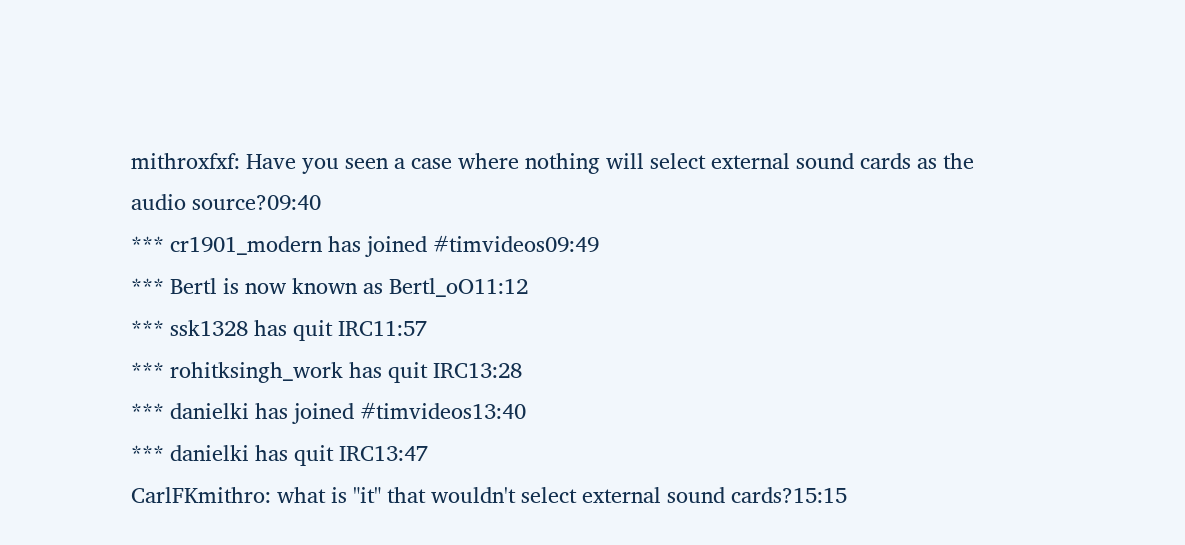mithroxfxf: Have you seen a case where nothing will select external sound cards as the audio source?09:40
*** cr1901_modern has joined #timvideos09:49
*** Bertl is now known as Bertl_oO11:12
*** ssk1328 has quit IRC11:57
*** rohitksingh_work has quit IRC13:28
*** danielki has joined #timvideos13:40
*** danielki has quit IRC13:47
CarlFKmithro: what is "it" that wouldn't select external sound cards?15:15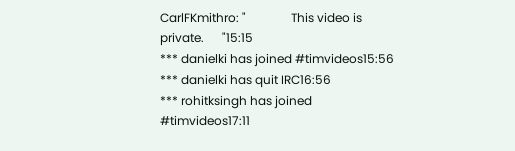CarlFKmithro: "               This video is private.      "15:15
*** danielki has joined #timvideos15:56
*** danielki has quit IRC16:56
*** rohitksingh has joined #timvideos17:11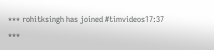*** rohitksingh has joined #timvideos17:37
***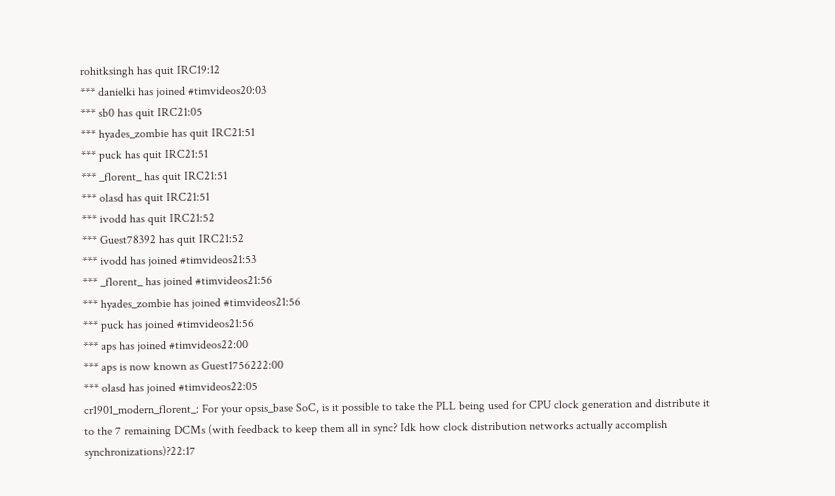rohitksingh has quit IRC19:12
*** danielki has joined #timvideos20:03
*** sb0 has quit IRC21:05
*** hyades_zombie has quit IRC21:51
*** puck has quit IRC21:51
*** _florent_ has quit IRC21:51
*** olasd has quit IRC21:51
*** ivodd has quit IRC21:52
*** Guest78392 has quit IRC21:52
*** ivodd has joined #timvideos21:53
*** _florent_ has joined #timvideos21:56
*** hyades_zombie has joined #timvideos21:56
*** puck has joined #timvideos21:56
*** aps has joined #timvideos22:00
*** aps is now known as Guest1756222:00
*** olasd has joined #timvideos22:05
cr1901_modern_florent_: For your opsis_base SoC, is it possible to take the PLL being used for CPU clock generation and distribute it to the 7 remaining DCMs (with feedback to keep them all in sync? Idk how clock distribution networks actually accomplish synchronizations)?22:17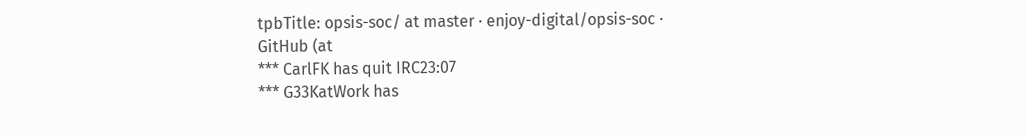tpbTitle: opsis-soc/ at master · enjoy-digital/opsis-soc · GitHub (at
*** CarlFK has quit IRC23:07
*** G33KatWork has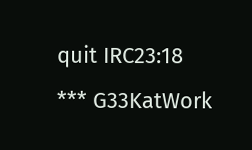quit IRC23:18
*** G33KatWork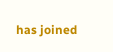has joined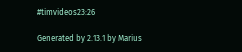#timvideos23:26

Generated by 2.13.1 by Marius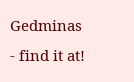Gedminas - find it at!